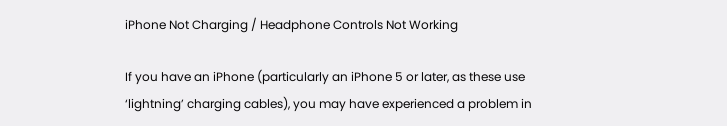iPhone Not Charging / Headphone Controls Not Working

If you have an iPhone (particularly an iPhone 5 or later, as these use ‘lightning’ charging cables), you may have experienced a problem in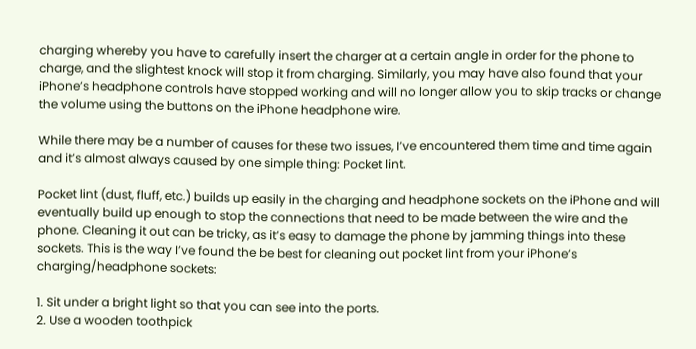charging whereby you have to carefully insert the charger at a certain angle in order for the phone to charge, and the slightest knock will stop it from charging. Similarly, you may have also found that your iPhone’s headphone controls have stopped working and will no longer allow you to skip tracks or change the volume using the buttons on the iPhone headphone wire.

While there may be a number of causes for these two issues, I’ve encountered them time and time again and it’s almost always caused by one simple thing: Pocket lint.

Pocket lint (dust, fluff, etc.) builds up easily in the charging and headphone sockets on the iPhone and will eventually build up enough to stop the connections that need to be made between the wire and the phone. Cleaning it out can be tricky, as it’s easy to damage the phone by jamming things into these sockets. This is the way I’ve found the be best for cleaning out pocket lint from your iPhone’s charging/headphone sockets:

1. Sit under a bright light so that you can see into the ports.
2. Use a wooden toothpick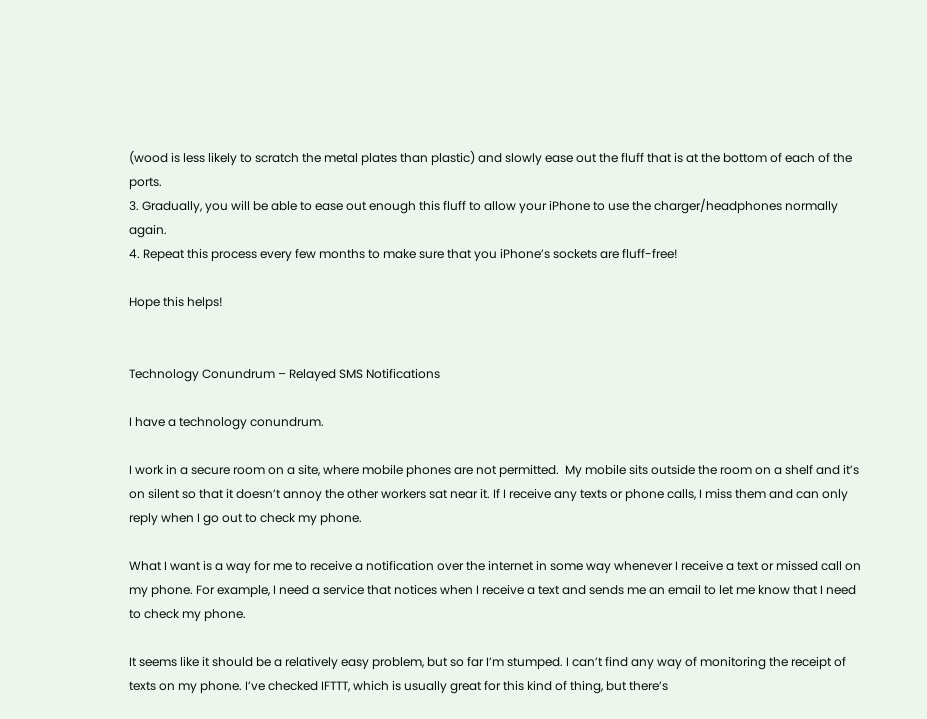(wood is less likely to scratch the metal plates than plastic) and slowly ease out the fluff that is at the bottom of each of the ports.
3. Gradually, you will be able to ease out enough this fluff to allow your iPhone to use the charger/headphones normally again.
4. Repeat this process every few months to make sure that you iPhone’s sockets are fluff-free!

Hope this helps!


Technology Conundrum – Relayed SMS Notifications

I have a technology conundrum.

I work in a secure room on a site, where mobile phones are not permitted.  My mobile sits outside the room on a shelf and it’s on silent so that it doesn’t annoy the other workers sat near it. If I receive any texts or phone calls, I miss them and can only reply when I go out to check my phone.

What I want is a way for me to receive a notification over the internet in some way whenever I receive a text or missed call on my phone. For example, I need a service that notices when I receive a text and sends me an email to let me know that I need to check my phone.

It seems like it should be a relatively easy problem, but so far I’m stumped. I can’t find any way of monitoring the receipt of texts on my phone. I’ve checked IFTTT, which is usually great for this kind of thing, but there’s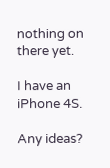nothing on there yet.

I have an iPhone 4S.

Any ideas?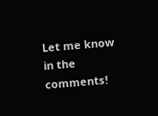Let me know in the comments!